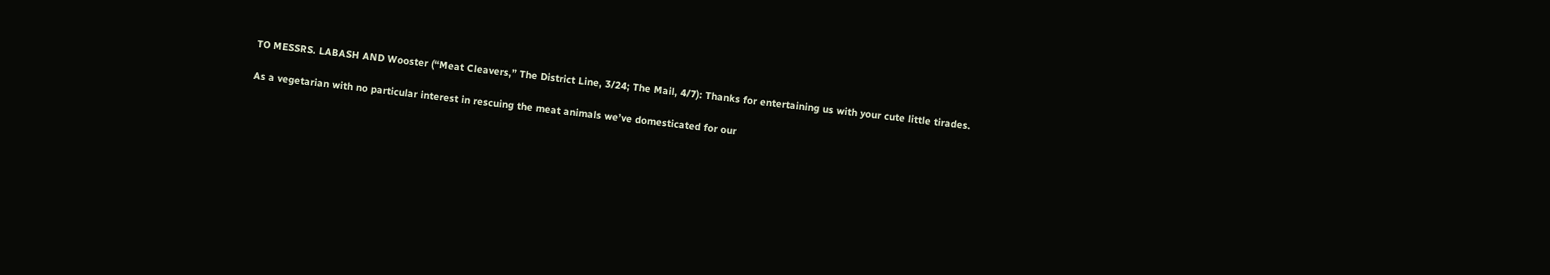TO MESSRS. LABASH AND Wooster (“Meat Cleavers,” The District Line, 3/24; The Mail, 4/7): Thanks for entertaining us with your cute little tirades.

As a vegetarian with no particular interest in rescuing the meat animals we’ve domesticated for our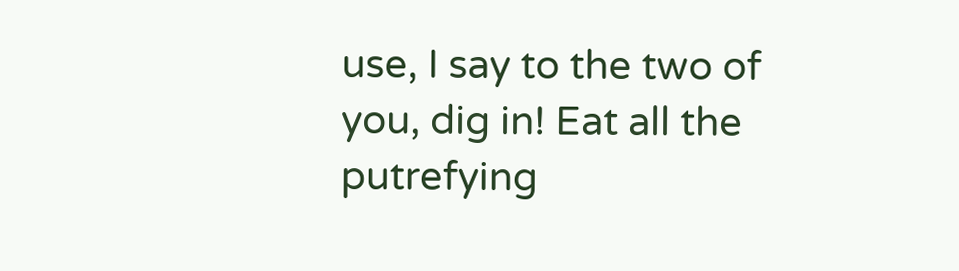use, I say to the two of you, dig in! Eat all the putrefying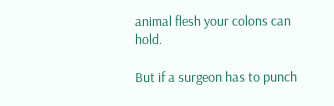animal flesh your colons can hold.

But if a surgeon has to punch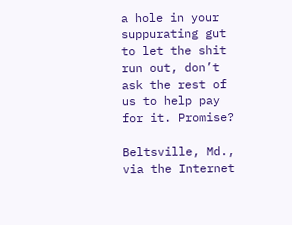a hole in your suppurating gut to let the shit run out, don’t ask the rest of us to help pay for it. Promise?

Beltsville, Md., via the Internet